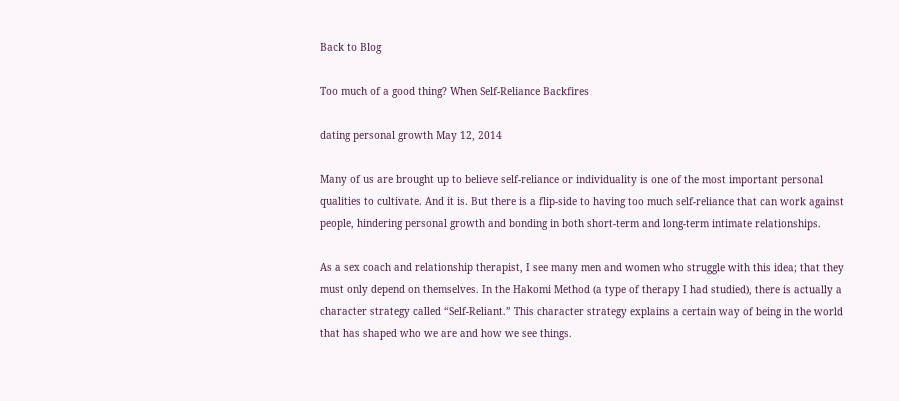Back to Blog

Too much of a good thing? When Self-Reliance Backfires

dating personal growth May 12, 2014

Many of us are brought up to believe self-reliance or individuality is one of the most important personal qualities to cultivate. And it is. But there is a flip-side to having too much self-reliance that can work against people, hindering personal growth and bonding in both short-term and long-term intimate relationships.

As a sex coach and relationship therapist, I see many men and women who struggle with this idea; that they must only depend on themselves. In the Hakomi Method (a type of therapy I had studied), there is actually a character strategy called “Self-Reliant.” This character strategy explains a certain way of being in the world that has shaped who we are and how we see things.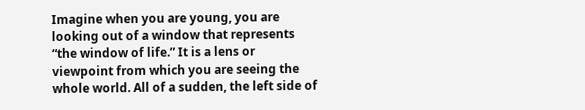Imagine when you are young, you are looking out of a window that represents “the window of life.” It is a lens or viewpoint from which you are seeing the whole world. All of a sudden, the left side of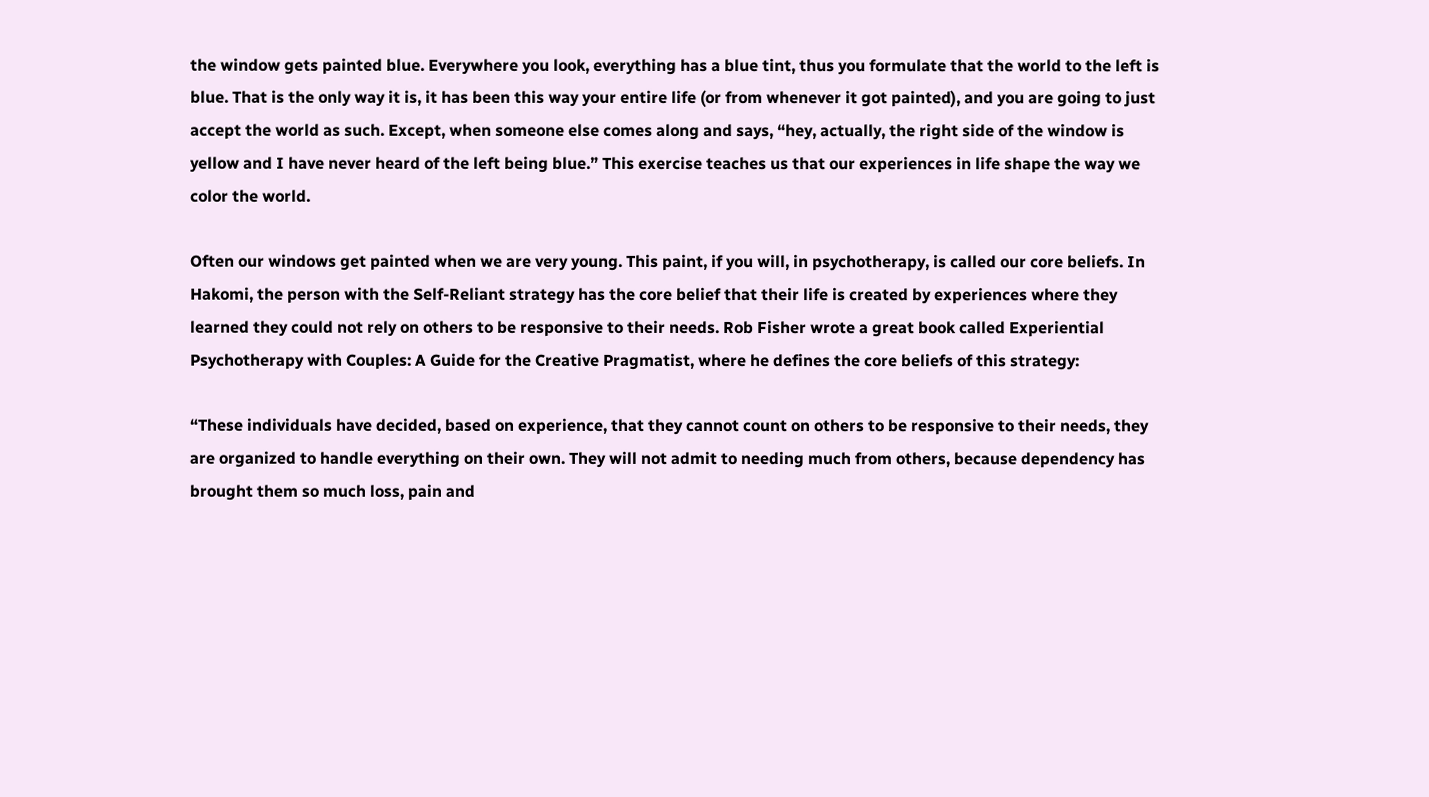the window gets painted blue. Everywhere you look, everything has a blue tint, thus you formulate that the world to the left is blue. That is the only way it is, it has been this way your entire life (or from whenever it got painted), and you are going to just accept the world as such. Except, when someone else comes along and says, “hey, actually, the right side of the window is yellow and I have never heard of the left being blue.” This exercise teaches us that our experiences in life shape the way we color the world.

Often our windows get painted when we are very young. This paint, if you will, in psychotherapy, is called our core beliefs. In Hakomi, the person with the Self-Reliant strategy has the core belief that their life is created by experiences where they learned they could not rely on others to be responsive to their needs. Rob Fisher wrote a great book called Experiential Psychotherapy with Couples: A Guide for the Creative Pragmatist, where he defines the core beliefs of this strategy:

“These individuals have decided, based on experience, that they cannot count on others to be responsive to their needs, they are organized to handle everything on their own. They will not admit to needing much from others, because dependency has brought them so much loss, pain and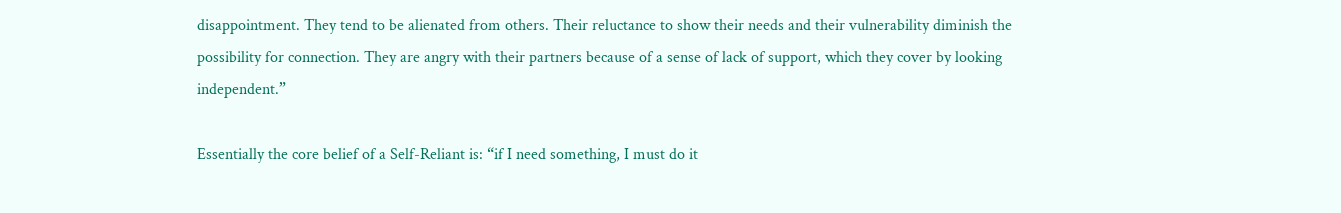disappointment. They tend to be alienated from others. Their reluctance to show their needs and their vulnerability diminish the possibility for connection. They are angry with their partners because of a sense of lack of support, which they cover by looking independent.”

Essentially the core belief of a Self-Reliant is: “if I need something, I must do it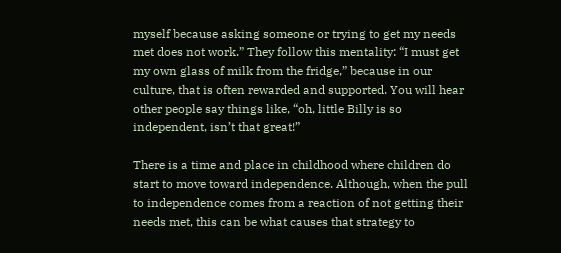myself because asking someone or trying to get my needs met does not work.” They follow this mentality: “I must get my own glass of milk from the fridge,” because in our culture, that is often rewarded and supported. You will hear other people say things like, “oh, little Billy is so independent, isn’t that great!”

There is a time and place in childhood where children do start to move toward independence. Although, when the pull to independence comes from a reaction of not getting their needs met, this can be what causes that strategy to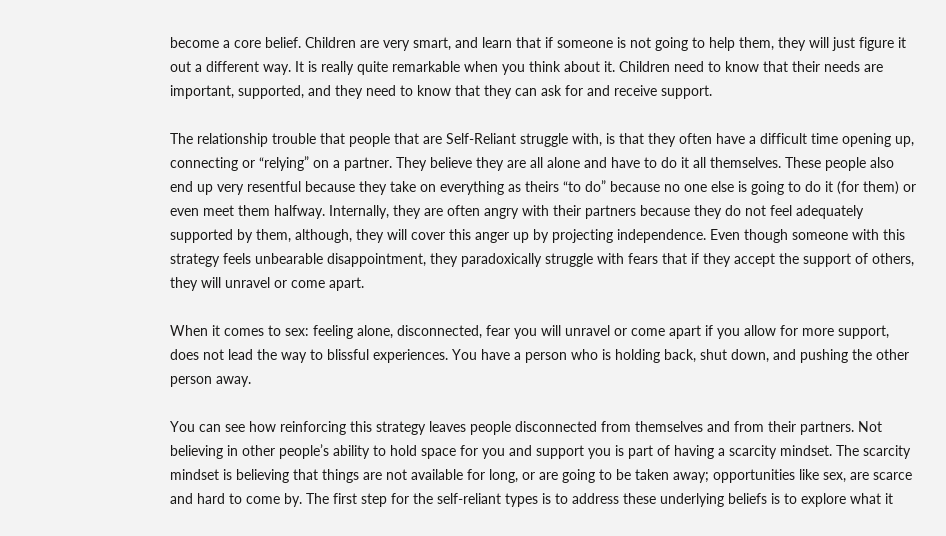become a core belief. Children are very smart, and learn that if someone is not going to help them, they will just figure it out a different way. It is really quite remarkable when you think about it. Children need to know that their needs are important, supported, and they need to know that they can ask for and receive support.

The relationship trouble that people that are Self-Reliant struggle with, is that they often have a difficult time opening up, connecting or “relying” on a partner. They believe they are all alone and have to do it all themselves. These people also end up very resentful because they take on everything as theirs “to do” because no one else is going to do it (for them) or even meet them halfway. Internally, they are often angry with their partners because they do not feel adequately supported by them, although, they will cover this anger up by projecting independence. Even though someone with this strategy feels unbearable disappointment, they paradoxically struggle with fears that if they accept the support of others, they will unravel or come apart.

When it comes to sex: feeling alone, disconnected, fear you will unravel or come apart if you allow for more support, does not lead the way to blissful experiences. You have a person who is holding back, shut down, and pushing the other person away.

You can see how reinforcing this strategy leaves people disconnected from themselves and from their partners. Not believing in other people’s ability to hold space for you and support you is part of having a scarcity mindset. The scarcity mindset is believing that things are not available for long, or are going to be taken away; opportunities like sex, are scarce and hard to come by. The first step for the self-reliant types is to address these underlying beliefs is to explore what it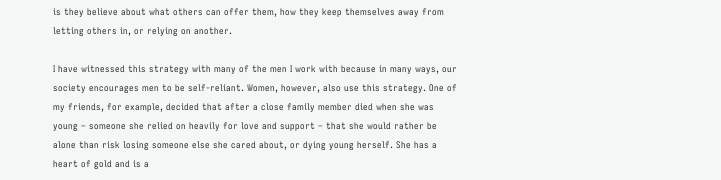is they believe about what others can offer them, how they keep themselves away from letting others in, or relying on another.

I have witnessed this strategy with many of the men I work with because in many ways, our society encourages men to be self-reliant. Women, however, also use this strategy. One of my friends, for example, decided that after a close family member died when she was young – someone she relied on heavily for love and support – that she would rather be alone than risk losing someone else she cared about, or dying young herself. She has a heart of gold and is a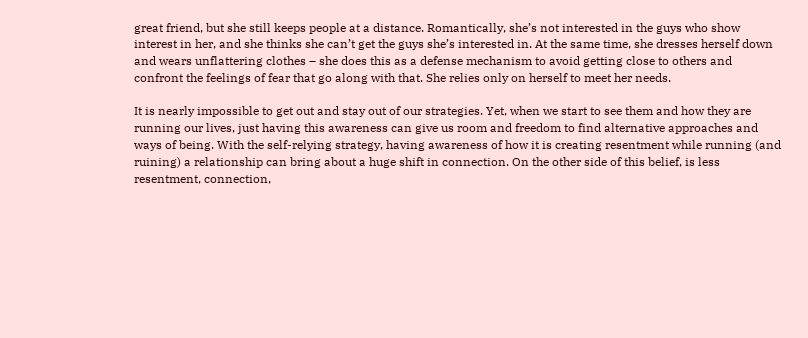great friend, but she still keeps people at a distance. Romantically, she’s not interested in the guys who show interest in her, and she thinks she can’t get the guys she’s interested in. At the same time, she dresses herself down and wears unflattering clothes – she does this as a defense mechanism to avoid getting close to others and confront the feelings of fear that go along with that. She relies only on herself to meet her needs.

It is nearly impossible to get out and stay out of our strategies. Yet, when we start to see them and how they are running our lives, just having this awareness can give us room and freedom to find alternative approaches and ways of being. With the self-relying strategy, having awareness of how it is creating resentment while running (and ruining) a relationship can bring about a huge shift in connection. On the other side of this belief, is less resentment, connection,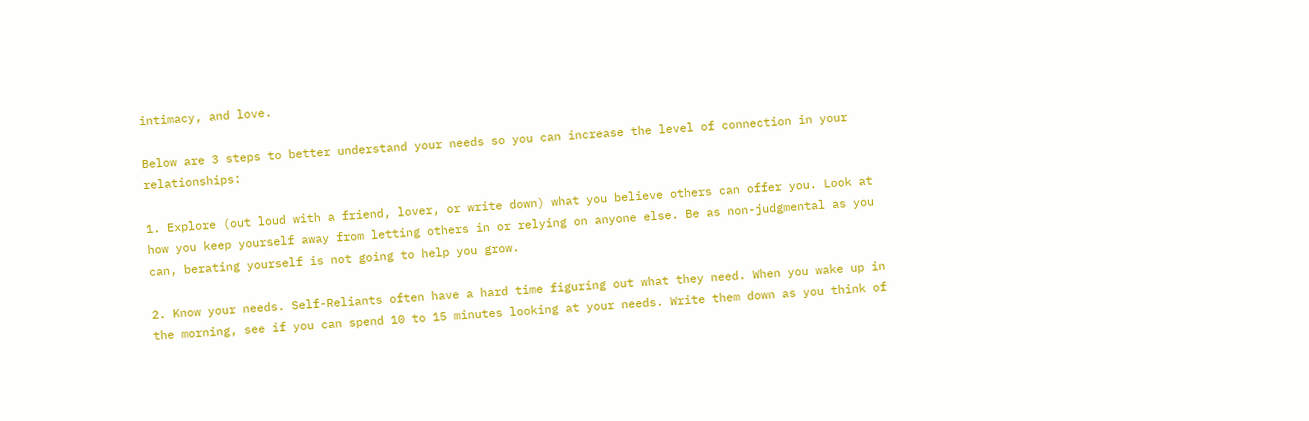intimacy, and love.

Below are 3 steps to better understand your needs so you can increase the level of connection in your relationships:

1. Explore (out loud with a friend, lover, or write down) what you believe others can offer you. Look at how you keep yourself away from letting others in or relying on anyone else. Be as non-judgmental as you can, berating yourself is not going to help you grow.

2. Know your needs. Self-Reliants often have a hard time figuring out what they need. When you wake up in the morning, see if you can spend 10 to 15 minutes looking at your needs. Write them down as you think of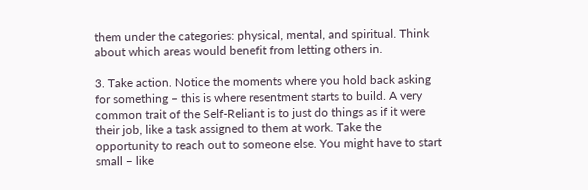them under the categories: physical, mental, and spiritual. Think about which areas would benefit from letting others in.

3. Take action. Notice the moments where you hold back asking for something – this is where resentment starts to build. A very common trait of the Self-Reliant is to just do things as if it were their job, like a task assigned to them at work. Take the opportunity to reach out to someone else. You might have to start small – like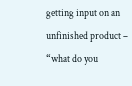getting input on an unfinished product – “what do you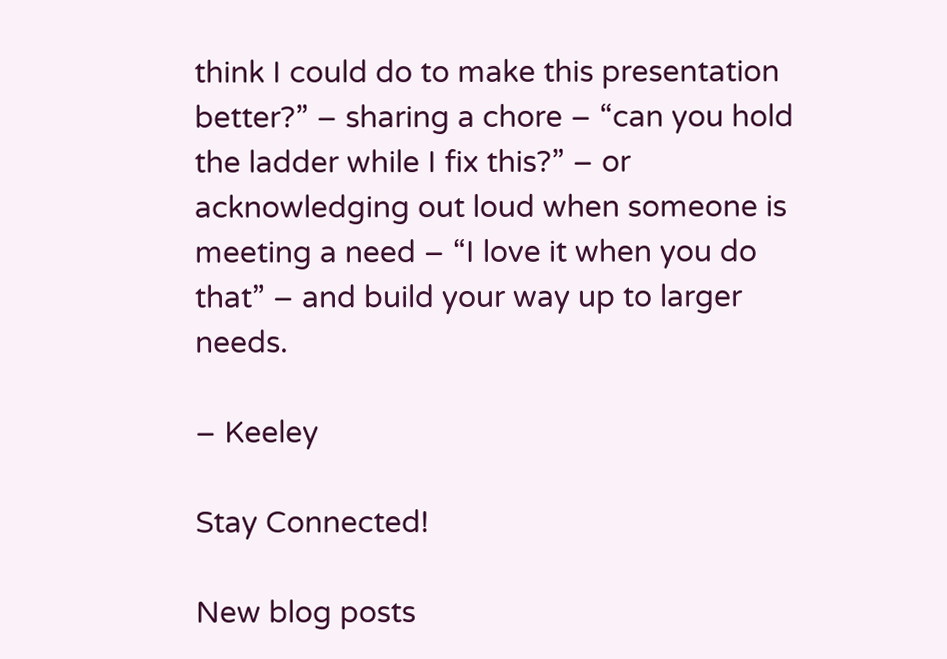think I could do to make this presentation better?” – sharing a chore – “can you hold the ladder while I fix this?” – or acknowledging out loud when someone is meeting a need – “I love it when you do that” – and build your way up to larger needs.

– Keeley

Stay Connected!

New blog posts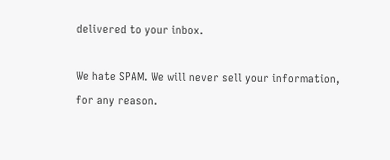delivered to your inbox.

We hate SPAM. We will never sell your information, for any reason.